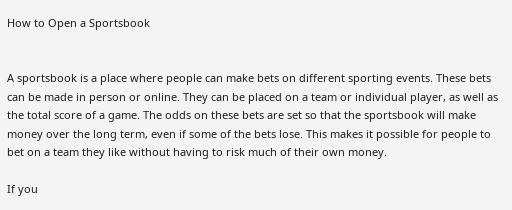How to Open a Sportsbook


A sportsbook is a place where people can make bets on different sporting events. These bets can be made in person or online. They can be placed on a team or individual player, as well as the total score of a game. The odds on these bets are set so that the sportsbook will make money over the long term, even if some of the bets lose. This makes it possible for people to bet on a team they like without having to risk much of their own money.

If you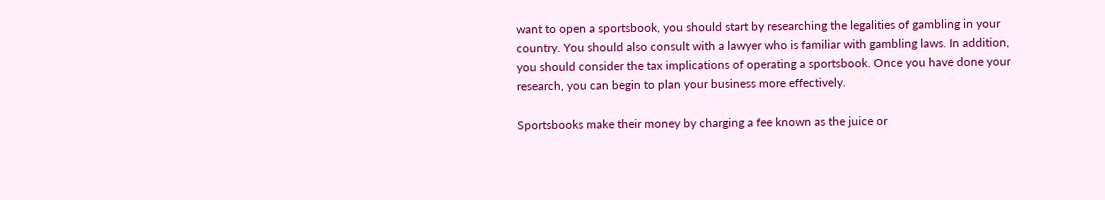want to open a sportsbook, you should start by researching the legalities of gambling in your country. You should also consult with a lawyer who is familiar with gambling laws. In addition, you should consider the tax implications of operating a sportsbook. Once you have done your research, you can begin to plan your business more effectively.

Sportsbooks make their money by charging a fee known as the juice or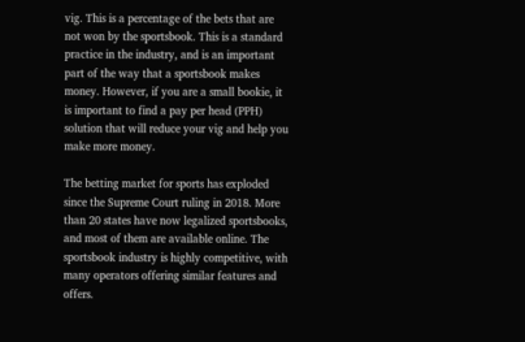vig. This is a percentage of the bets that are not won by the sportsbook. This is a standard practice in the industry, and is an important part of the way that a sportsbook makes money. However, if you are a small bookie, it is important to find a pay per head (PPH) solution that will reduce your vig and help you make more money.

The betting market for sports has exploded since the Supreme Court ruling in 2018. More than 20 states have now legalized sportsbooks, and most of them are available online. The sportsbook industry is highly competitive, with many operators offering similar features and offers.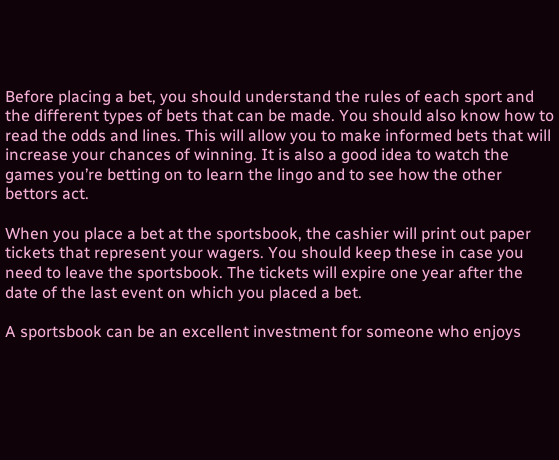Before placing a bet, you should understand the rules of each sport and the different types of bets that can be made. You should also know how to read the odds and lines. This will allow you to make informed bets that will increase your chances of winning. It is also a good idea to watch the games you’re betting on to learn the lingo and to see how the other bettors act.

When you place a bet at the sportsbook, the cashier will print out paper tickets that represent your wagers. You should keep these in case you need to leave the sportsbook. The tickets will expire one year after the date of the last event on which you placed a bet.

A sportsbook can be an excellent investment for someone who enjoys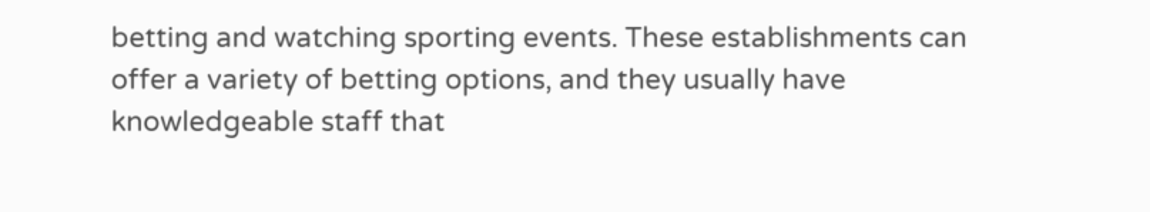betting and watching sporting events. These establishments can offer a variety of betting options, and they usually have knowledgeable staff that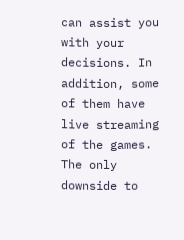can assist you with your decisions. In addition, some of them have live streaming of the games. The only downside to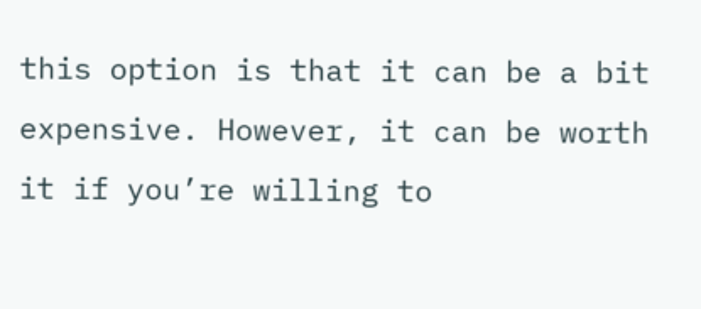this option is that it can be a bit expensive. However, it can be worth it if you’re willing to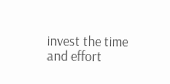invest the time and effort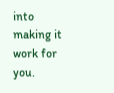into making it work for you.